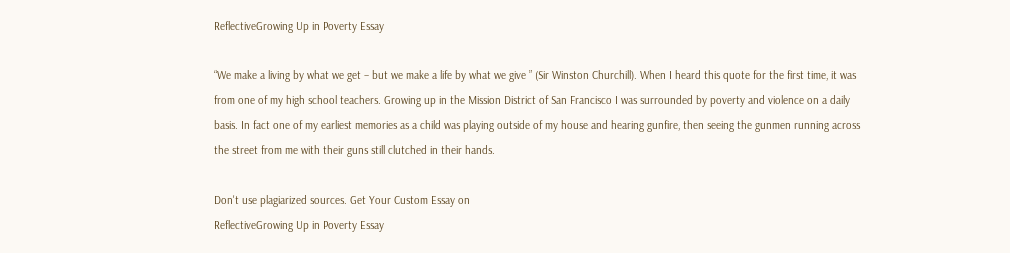ReflectiveGrowing Up in Poverty Essay

“We make a living by what we get – but we make a life by what we give ” (Sir Winston Churchill). When I heard this quote for the first time, it was from one of my high school teachers. Growing up in the Mission District of San Francisco I was surrounded by poverty and violence on a daily basis. In fact one of my earliest memories as a child was playing outside of my house and hearing gunfire, then seeing the gunmen running across the street from me with their guns still clutched in their hands.

Don't use plagiarized sources. Get Your Custom Essay on
ReflectiveGrowing Up in Poverty Essay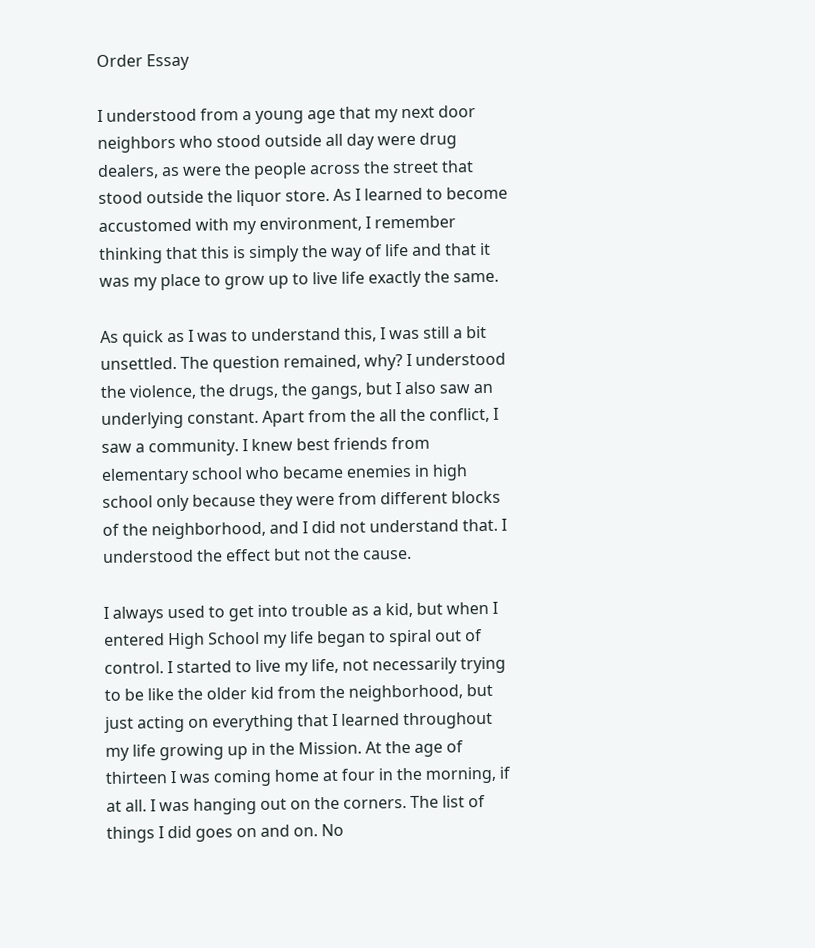Order Essay

I understood from a young age that my next door neighbors who stood outside all day were drug dealers, as were the people across the street that stood outside the liquor store. As I learned to become accustomed with my environment, I remember thinking that this is simply the way of life and that it was my place to grow up to live life exactly the same.

As quick as I was to understand this, I was still a bit unsettled. The question remained, why? I understood the violence, the drugs, the gangs, but I also saw an underlying constant. Apart from the all the conflict, I saw a community. I knew best friends from elementary school who became enemies in high school only because they were from different blocks of the neighborhood, and I did not understand that. I understood the effect but not the cause.

I always used to get into trouble as a kid, but when I entered High School my life began to spiral out of control. I started to live my life, not necessarily trying to be like the older kid from the neighborhood, but just acting on everything that I learned throughout my life growing up in the Mission. At the age of thirteen I was coming home at four in the morning, if at all. I was hanging out on the corners. The list of things I did goes on and on. No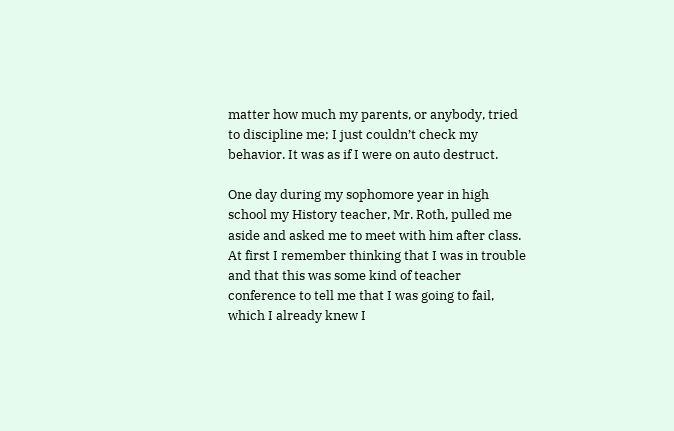matter how much my parents, or anybody, tried to discipline me; I just couldn’t check my behavior. It was as if I were on auto destruct.

One day during my sophomore year in high school my History teacher, Mr. Roth, pulled me aside and asked me to meet with him after class. At first I remember thinking that I was in trouble and that this was some kind of teacher conference to tell me that I was going to fail, which I already knew I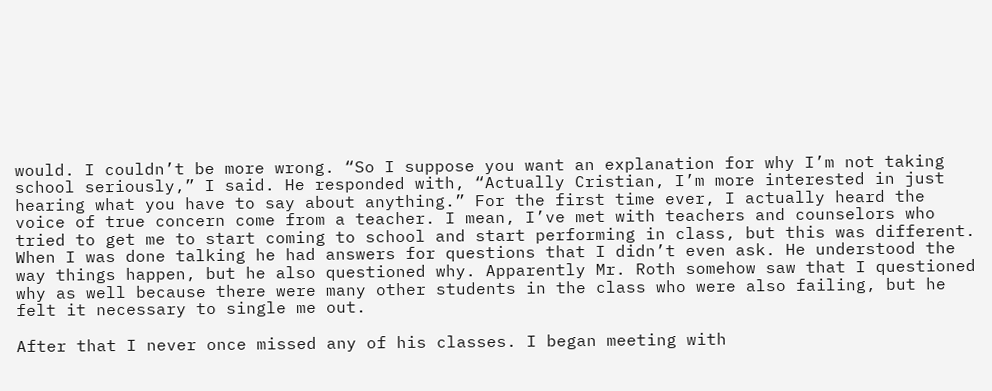would. I couldn’t be more wrong. “So I suppose you want an explanation for why I’m not taking school seriously,” I said. He responded with, “Actually Cristian, I’m more interested in just hearing what you have to say about anything.” For the first time ever, I actually heard the voice of true concern come from a teacher. I mean, I’ve met with teachers and counselors who tried to get me to start coming to school and start performing in class, but this was different. When I was done talking he had answers for questions that I didn’t even ask. He understood the way things happen, but he also questioned why. Apparently Mr. Roth somehow saw that I questioned why as well because there were many other students in the class who were also failing, but he felt it necessary to single me out.

After that I never once missed any of his classes. I began meeting with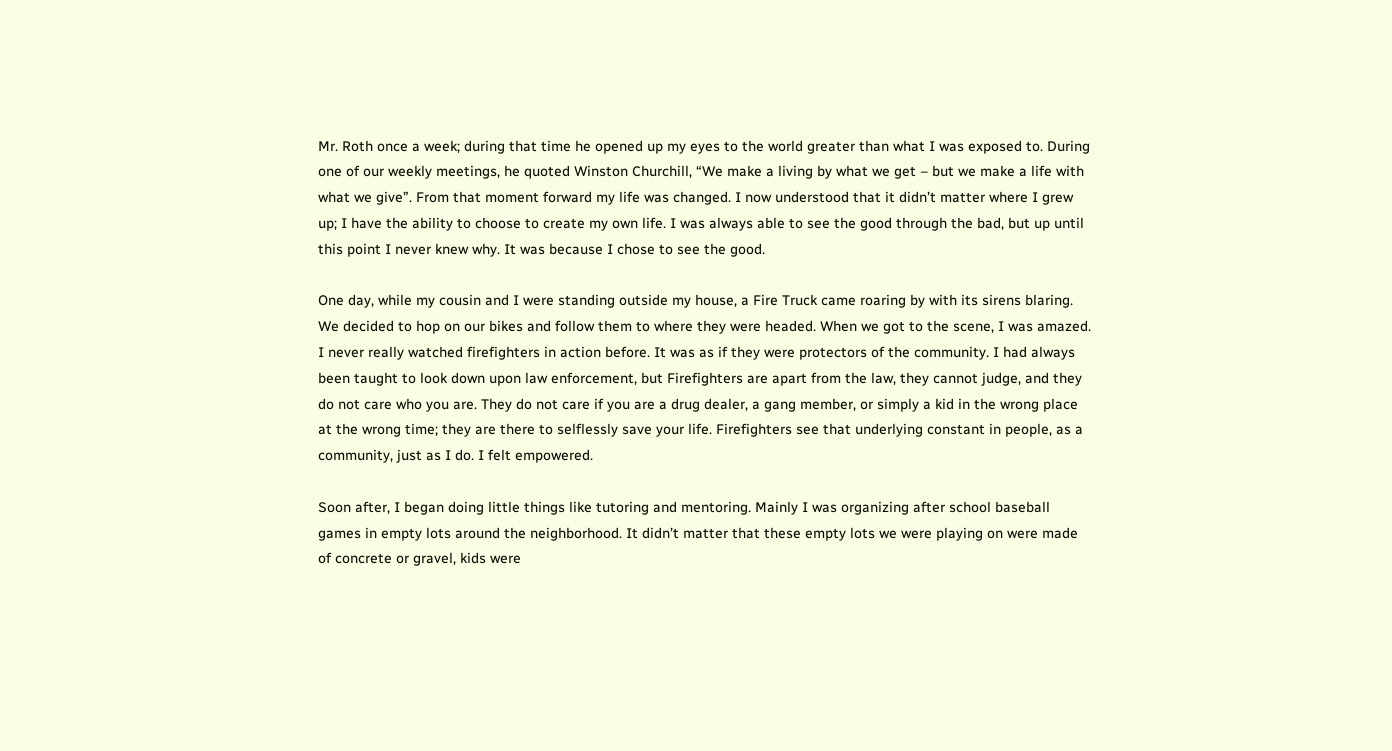Mr. Roth once a week; during that time he opened up my eyes to the world greater than what I was exposed to. During one of our weekly meetings, he quoted Winston Churchill, “We make a living by what we get – but we make a life with what we give”. From that moment forward my life was changed. I now understood that it didn’t matter where I grew up; I have the ability to choose to create my own life. I was always able to see the good through the bad, but up until this point I never knew why. It was because I chose to see the good.

One day, while my cousin and I were standing outside my house, a Fire Truck came roaring by with its sirens blaring. We decided to hop on our bikes and follow them to where they were headed. When we got to the scene, I was amazed. I never really watched firefighters in action before. It was as if they were protectors of the community. I had always been taught to look down upon law enforcement, but Firefighters are apart from the law, they cannot judge, and they do not care who you are. They do not care if you are a drug dealer, a gang member, or simply a kid in the wrong place at the wrong time; they are there to selflessly save your life. Firefighters see that underlying constant in people, as a community, just as I do. I felt empowered.

Soon after, I began doing little things like tutoring and mentoring. Mainly I was organizing after school baseball games in empty lots around the neighborhood. It didn’t matter that these empty lots we were playing on were made of concrete or gravel, kids were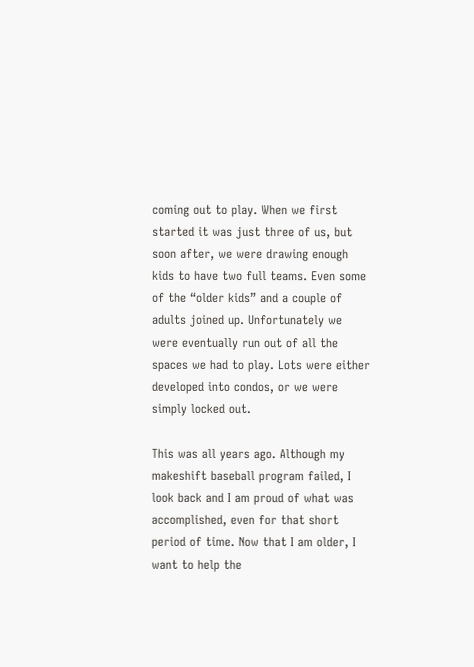coming out to play. When we first started it was just three of us, but soon after, we were drawing enough kids to have two full teams. Even some of the “older kids” and a couple of adults joined up. Unfortunately we were eventually run out of all the spaces we had to play. Lots were either developed into condos, or we were simply locked out.

This was all years ago. Although my makeshift baseball program failed, I look back and I am proud of what was accomplished, even for that short period of time. Now that I am older, I want to help the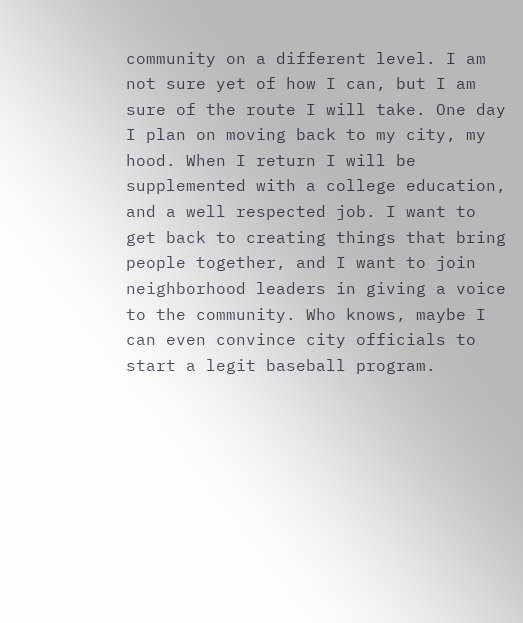community on a different level. I am not sure yet of how I can, but I am sure of the route I will take. One day I plan on moving back to my city, my hood. When I return I will be supplemented with a college education, and a well respected job. I want to get back to creating things that bring people together, and I want to join neighborhood leaders in giving a voice to the community. Who knows, maybe I can even convince city officials to start a legit baseball program.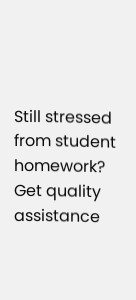Still stressed from student homework?
Get quality assistance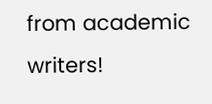from academic writers!